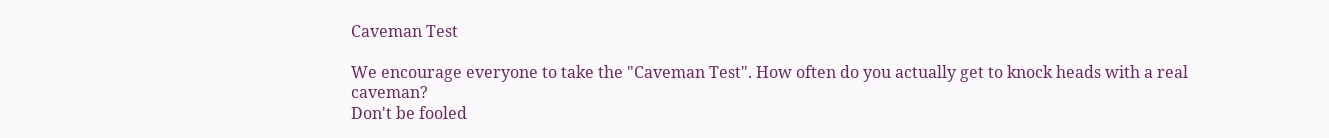Caveman Test

We encourage everyone to take the "Caveman Test". How often do you actually get to knock heads with a real caveman?
Don't be fooled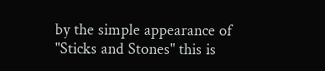by the simple appearance of "Sticks and Stones" this is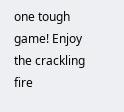one tough game! Enjoy the crackling fire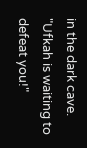in the dark cave. "Ufkah is waiting to defeat you!"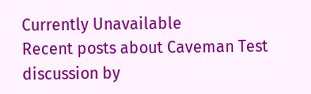Currently Unavailable
Recent posts about Caveman Test
discussion by